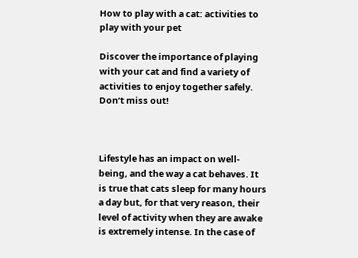How to play with a cat: activities to play with your pet

Discover the importance of playing with your cat and find a variety of activities to enjoy together safely. Don’t miss out!



Lifestyle has an impact on well-being, and the way a cat behaves. It is true that cats sleep for many hours a day but, for that very reason, their level of activity when they are awake is extremely intense. In the case of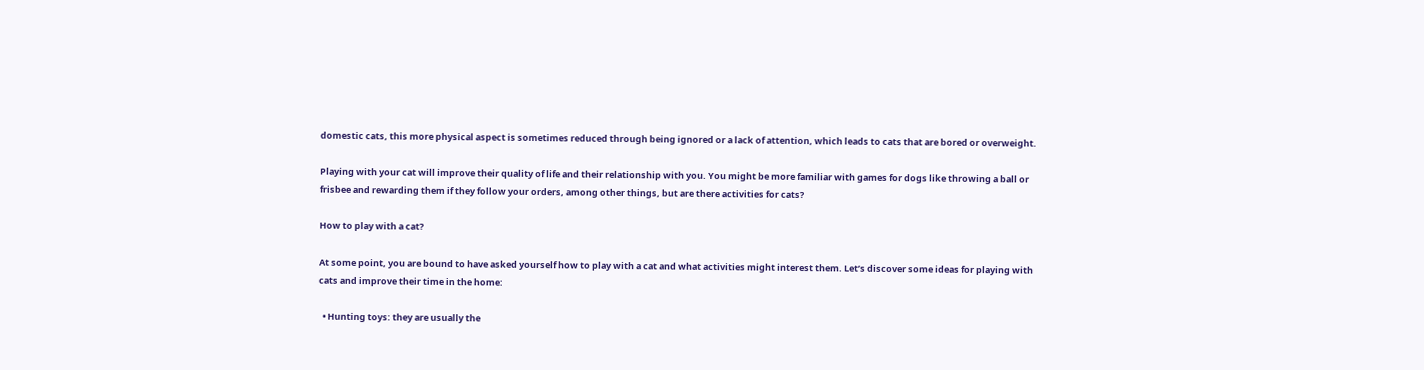domestic cats, this more physical aspect is sometimes reduced through being ignored or a lack of attention, which leads to cats that are bored or overweight.

Playing with your cat will improve their quality of life and their relationship with you. You might be more familiar with games for dogs like throwing a ball or frisbee and rewarding them if they follow your orders, among other things, but are there activities for cats?

How to play with a cat?

At some point, you are bound to have asked yourself how to play with a cat and what activities might interest them. Let’s discover some ideas for playing with cats and improve their time in the home:

  • Hunting toys: they are usually the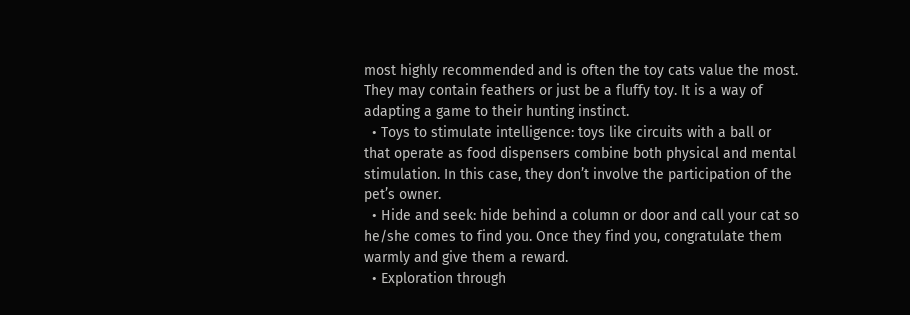most highly recommended and is often the toy cats value the most. They may contain feathers or just be a fluffy toy. It is a way of adapting a game to their hunting instinct.
  • Toys to stimulate intelligence: toys like circuits with a ball or that operate as food dispensers combine both physical and mental stimulation. In this case, they don’t involve the participation of the pet’s owner.
  • Hide and seek: hide behind a column or door and call your cat so he/she comes to find you. Once they find you, congratulate them warmly and give them a reward.
  • Exploration through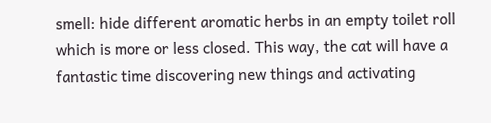smell: hide different aromatic herbs in an empty toilet roll which is more or less closed. This way, the cat will have a fantastic time discovering new things and activating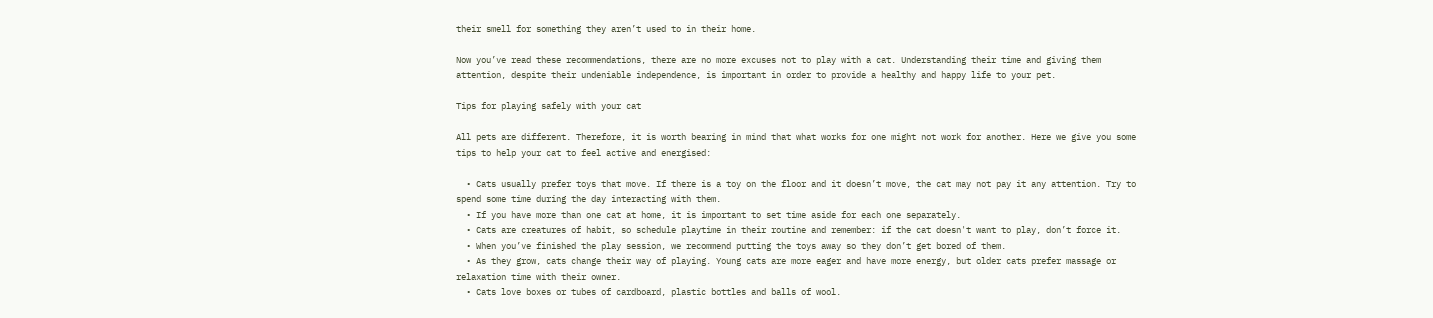their smell for something they aren’t used to in their home.

Now you’ve read these recommendations, there are no more excuses not to play with a cat. Understanding their time and giving them attention, despite their undeniable independence, is important in order to provide a healthy and happy life to your pet.

Tips for playing safely with your cat

All pets are different. Therefore, it is worth bearing in mind that what works for one might not work for another. Here we give you some tips to help your cat to feel active and energised:

  • Cats usually prefer toys that move. If there is a toy on the floor and it doesn’t move, the cat may not pay it any attention. Try to spend some time during the day interacting with them.
  • If you have more than one cat at home, it is important to set time aside for each one separately.
  • Cats are creatures of habit, so schedule playtime in their routine and remember: if the cat doesn't want to play, don’t force it.
  • When you’ve finished the play session, we recommend putting the toys away so they don’t get bored of them.
  • As they grow, cats change their way of playing. Young cats are more eager and have more energy, but older cats prefer massage or relaxation time with their owner.
  • Cats love boxes or tubes of cardboard, plastic bottles and balls of wool.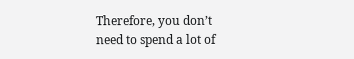Therefore, you don’t need to spend a lot of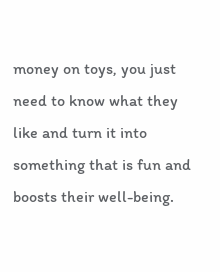money on toys, you just need to know what they like and turn it into something that is fun and boosts their well-being.